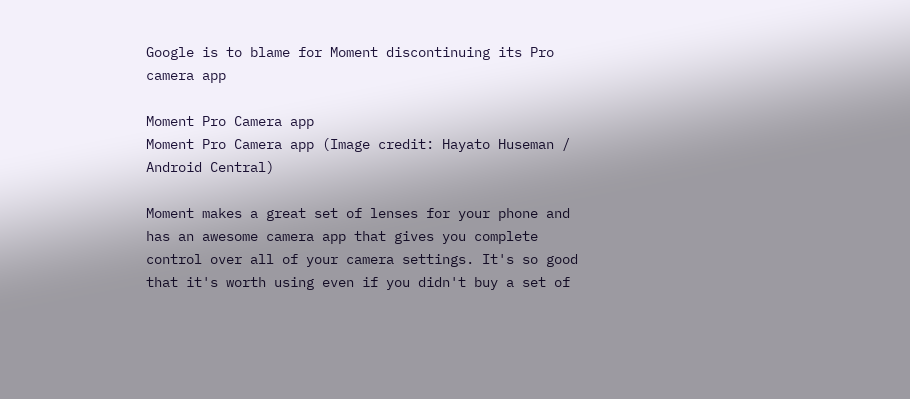Google is to blame for Moment discontinuing its Pro camera app

Moment Pro Camera app
Moment Pro Camera app (Image credit: Hayato Huseman / Android Central)

Moment makes a great set of lenses for your phone and has an awesome camera app that gives you complete control over all of your camera settings. It's so good that it's worth using even if you didn't buy a set of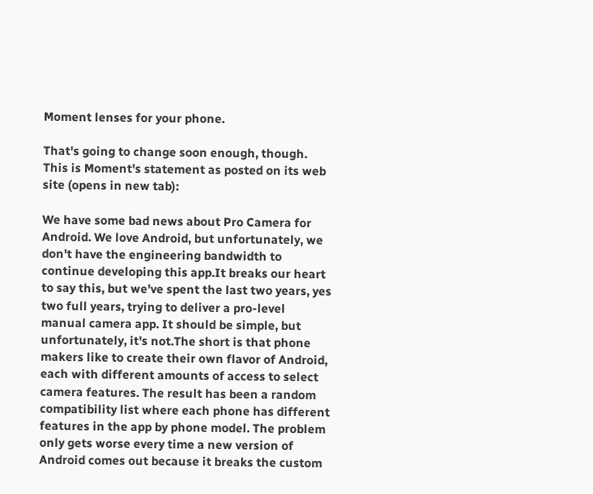Moment lenses for your phone.

That's going to change soon enough, though. This is Moment's statement as posted on its web site (opens in new tab):

We have some bad news about Pro Camera for Android. We love Android, but unfortunately, we don't have the engineering bandwidth to continue developing this app.It breaks our heart to say this, but we've spent the last two years, yes two full years, trying to deliver a pro-level manual camera app. It should be simple, but unfortunately, it's not.The short is that phone makers like to create their own flavor of Android, each with different amounts of access to select camera features. The result has been a random compatibility list where each phone has different features in the app by phone model. The problem only gets worse every time a new version of Android comes out because it breaks the custom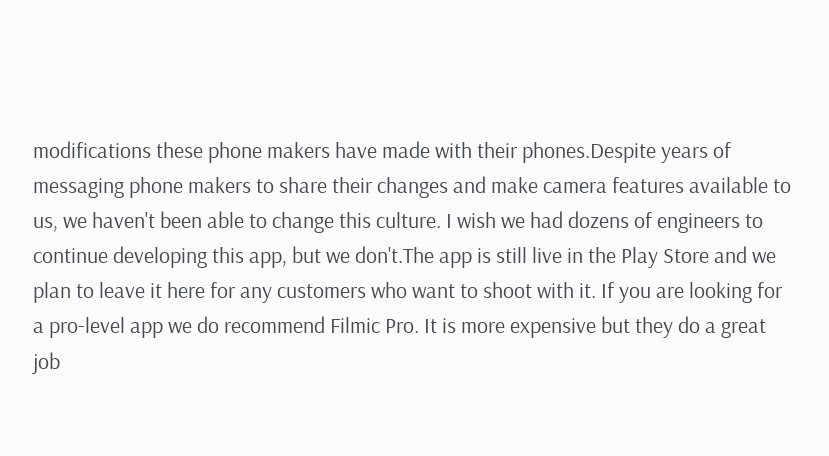modifications these phone makers have made with their phones.Despite years of messaging phone makers to share their changes and make camera features available to us, we haven't been able to change this culture. I wish we had dozens of engineers to continue developing this app, but we don't.The app is still live in the Play Store and we plan to leave it here for any customers who want to shoot with it. If you are looking for a pro-level app we do recommend Filmic Pro. It is more expensive but they do a great job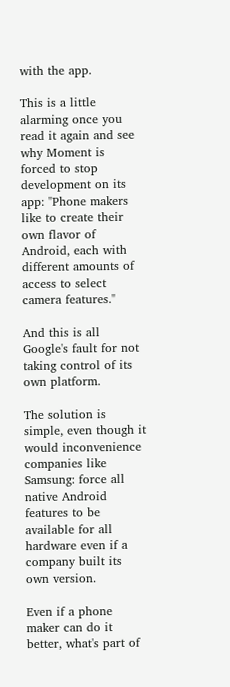with the app.

This is a little alarming once you read it again and see why Moment is forced to stop development on its app: "Phone makers like to create their own flavor of Android, each with different amounts of access to select camera features."

And this is all Google's fault for not taking control of its own platform.

The solution is simple, even though it would inconvenience companies like Samsung: force all native Android features to be available for all hardware even if a company built its own version.

Even if a phone maker can do it better, what's part of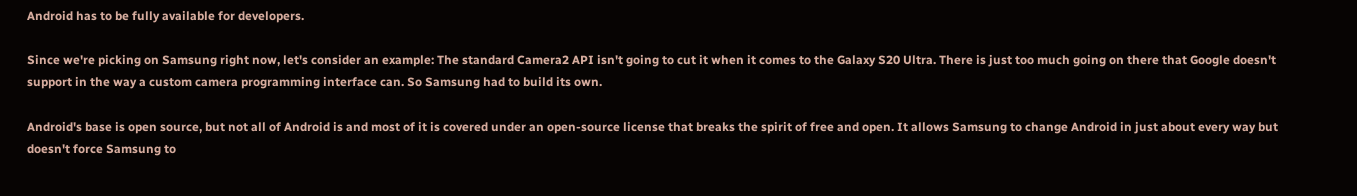Android has to be fully available for developers.

Since we're picking on Samsung right now, let's consider an example: The standard Camera2 API isn't going to cut it when it comes to the Galaxy S20 Ultra. There is just too much going on there that Google doesn't support in the way a custom camera programming interface can. So Samsung had to build its own.

Android's base is open source, but not all of Android is and most of it is covered under an open-source license that breaks the spirit of free and open. It allows Samsung to change Android in just about every way but doesn't force Samsung to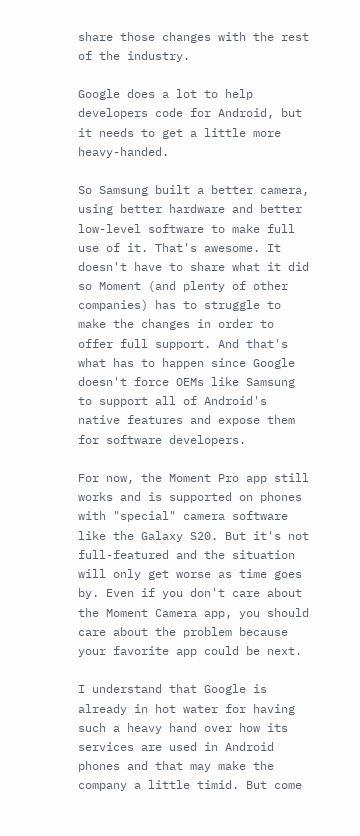share those changes with the rest of the industry.

Google does a lot to help developers code for Android, but it needs to get a little more heavy-handed.

So Samsung built a better camera, using better hardware and better low-level software to make full use of it. That's awesome. It doesn't have to share what it did so Moment (and plenty of other companies) has to struggle to make the changes in order to offer full support. And that's what has to happen since Google doesn't force OEMs like Samsung to support all of Android's native features and expose them for software developers.

For now, the Moment Pro app still works and is supported on phones with "special" camera software like the Galaxy S20. But it's not full-featured and the situation will only get worse as time goes by. Even if you don't care about the Moment Camera app, you should care about the problem because your favorite app could be next.

I understand that Google is already in hot water for having such a heavy hand over how its services are used in Android phones and that may make the company a little timid. But come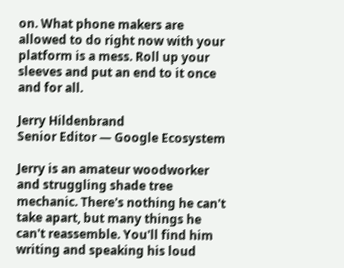on. What phone makers are allowed to do right now with your platform is a mess. Roll up your sleeves and put an end to it once and for all.

Jerry Hildenbrand
Senior Editor — Google Ecosystem

Jerry is an amateur woodworker and struggling shade tree mechanic. There's nothing he can't take apart, but many things he can't reassemble. You'll find him writing and speaking his loud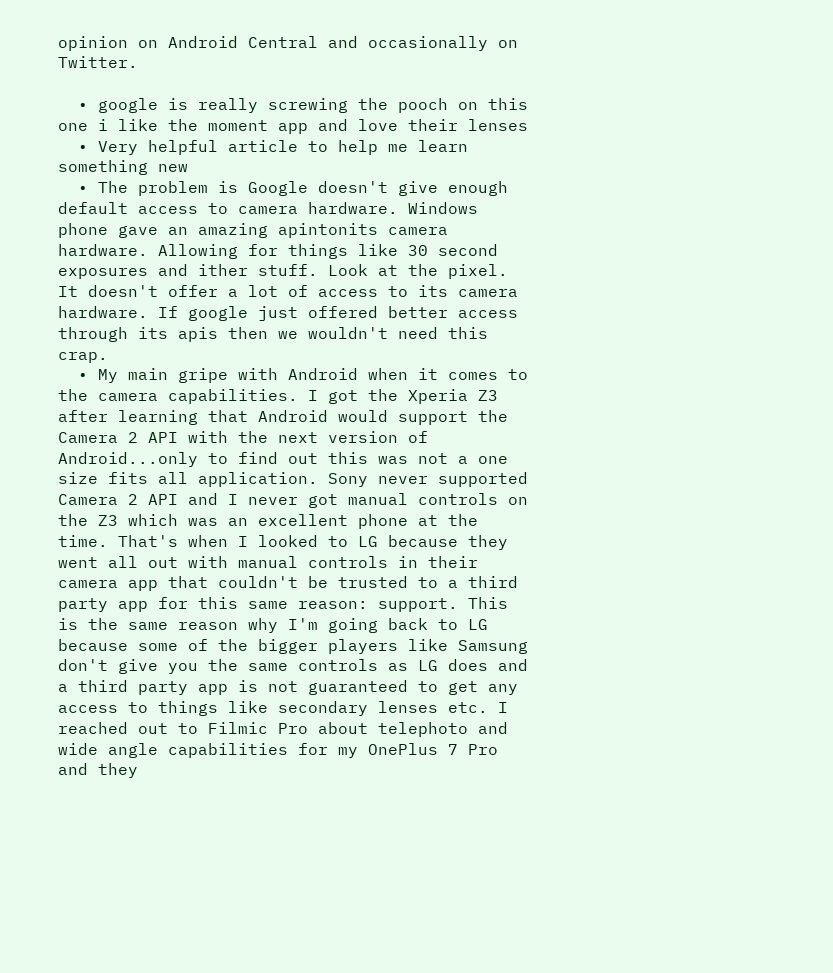opinion on Android Central and occasionally on Twitter.

  • google is really screwing the pooch on this one i like the moment app and love their lenses
  • Very helpful article to help me learn something new
  • The problem is Google doesn't give enough default access to camera hardware. Windows phone gave an amazing apintonits camera hardware. Allowing for things like 30 second exposures and ither stuff. Look at the pixel. It doesn't offer a lot of access to its camera hardware. If google just offered better access through its apis then we wouldn't need this crap.
  • My main gripe with Android when it comes to the camera capabilities. I got the Xperia Z3 after learning that Android would support the Camera 2 API with the next version of Android...only to find out this was not a one size fits all application. Sony never supported Camera 2 API and I never got manual controls on the Z3 which was an excellent phone at the time. That's when I looked to LG because they went all out with manual controls in their camera app that couldn't be trusted to a third party app for this same reason: support. This is the same reason why I'm going back to LG because some of the bigger players like Samsung don't give you the same controls as LG does and a third party app is not guaranteed to get any access to things like secondary lenses etc. I reached out to Filmic Pro about telephoto and wide angle capabilities for my OnePlus 7 Pro and they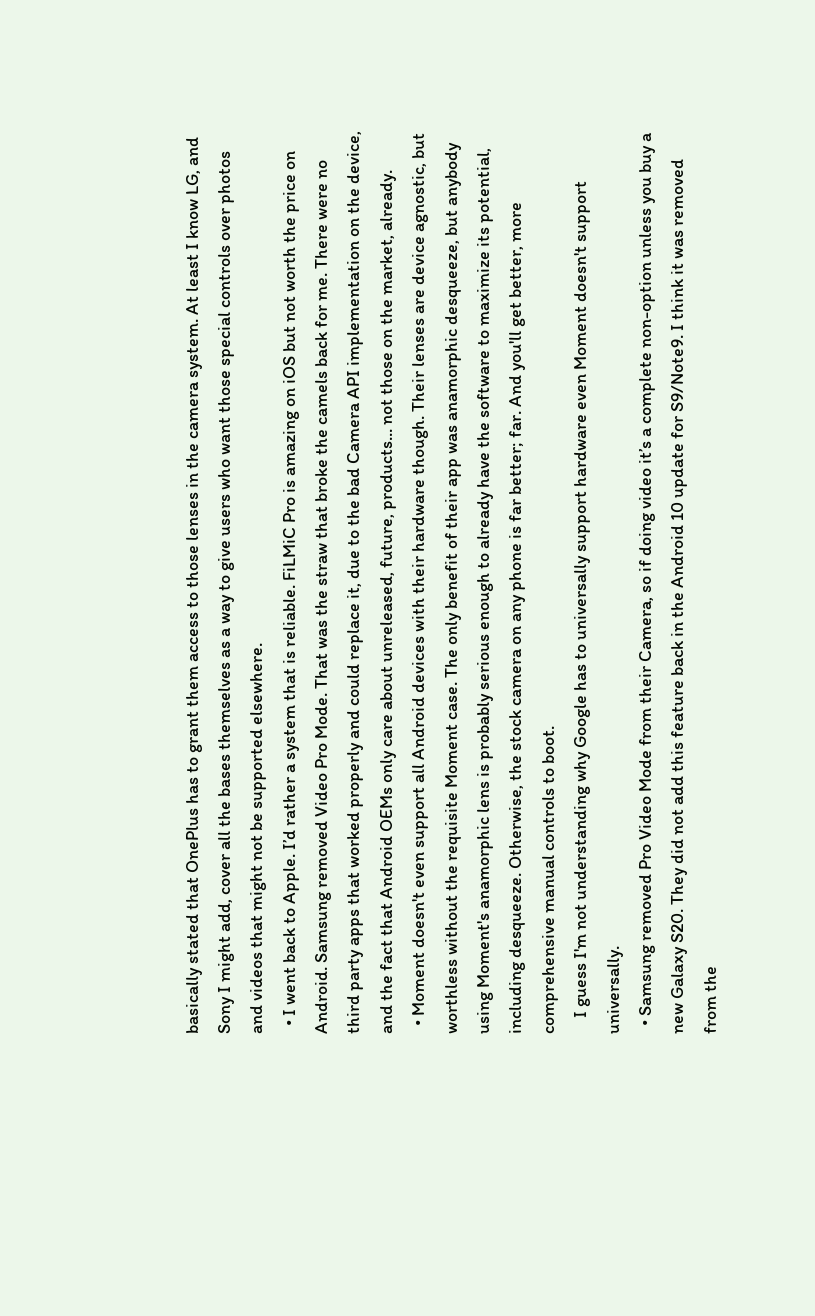basically stated that OnePlus has to grant them access to those lenses in the camera system. At least I know LG, and Sony I might add, cover all the bases themselves as a way to give users who want those special controls over photos and videos that might not be supported elsewhere.
  • I went back to Apple. I’d rather a system that is reliable. FiLMiC Pro is amazing on iOS but not worth the price on Android. Samsung removed Video Pro Mode. That was the straw that broke the camels back for me. There were no third party apps that worked properly and could replace it, due to the bad Camera API implementation on the device, and the fact that Android OEMs only care about unreleased, future, products... not those on the market, already.
  • Moment doesn't even support all Android devices with their hardware though. Their lenses are device agnostic, but worthless without the requisite Moment case. The only benefit of their app was anamorphic desqueeze, but anybody using Moment's anamorphic lens is probably serious enough to already have the software to maximize its potential, including desqueeze. Otherwise, the stock camera on any phone is far better; far. And you'll get better, more comprehensive manual controls to boot.
    I guess I'm not understanding why Google has to universally support hardware even Moment doesn't support universally.
  • Samsung removed Pro Video Mode from their Camera, so if doing video it’s a complete non-option unless you buy a new Galaxy S20. They did not add this feature back in the Android 10 update for S9/Note9. I think it was removed from the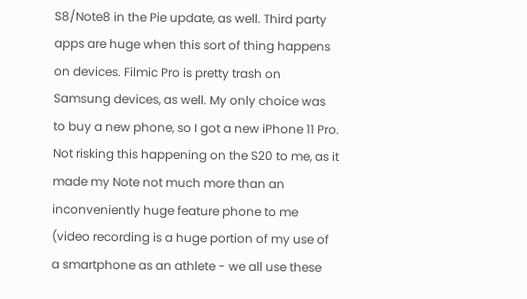S8/Note8 in the Pie update, as well. Third party apps are huge when this sort of thing happens on devices. Filmic Pro is pretty trash on Samsung devices, as well. My only choice was to buy a new phone, so I got a new iPhone 11 Pro. Not risking this happening on the S20 to me, as it made my Note not much more than an inconveniently huge feature phone to me (video recording is a huge portion of my use of a smartphone as an athlete - we all use these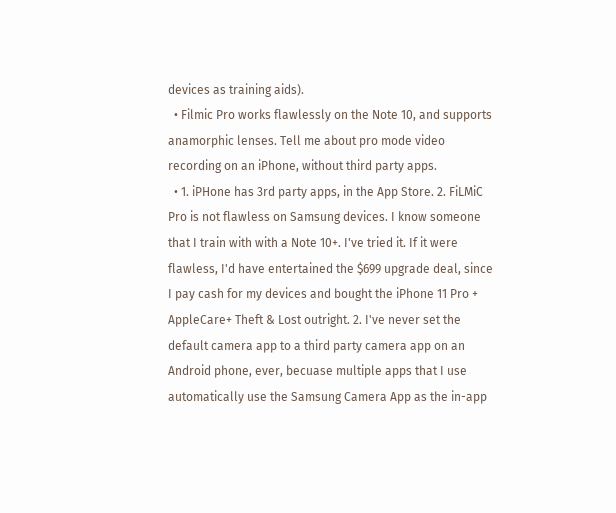devices as training aids).
  • Filmic Pro works flawlessly on the Note 10, and supports anamorphic lenses. Tell me about pro mode video recording on an iPhone, without third party apps.
  • 1. iPHone has 3rd party apps, in the App Store. 2. FiLMiC Pro is not flawless on Samsung devices. I know someone that I train with with a Note 10+. I've tried it. If it were flawless, I'd have entertained the $699 upgrade deal, since I pay cash for my devices and bought the iPhone 11 Pro + AppleCare+ Theft & Lost outright. 2. I've never set the default camera app to a third party camera app on an Android phone, ever, becuase multiple apps that I use automatically use the Samsung Camera App as the in-app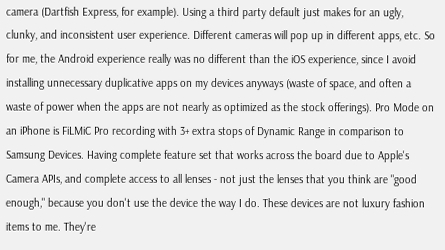camera (Dartfish Express, for example). Using a third party default just makes for an ugly, clunky, and inconsistent user experience. Different cameras will pop up in different apps, etc. So for me, the Android experience really was no different than the iOS experience, since I avoid installing unnecessary duplicative apps on my devices anyways (waste of space, and often a waste of power when the apps are not nearly as optimized as the stock offerings). Pro Mode on an iPhone is FiLMiC Pro recording with 3+ extra stops of Dynamic Range in comparison to Samsung Devices. Having complete feature set that works across the board due to Apple's Camera APIs, and complete access to all lenses - not just the lenses that you think are "good enough," because you don't use the device the way I do. These devices are not luxury fashion items to me. They're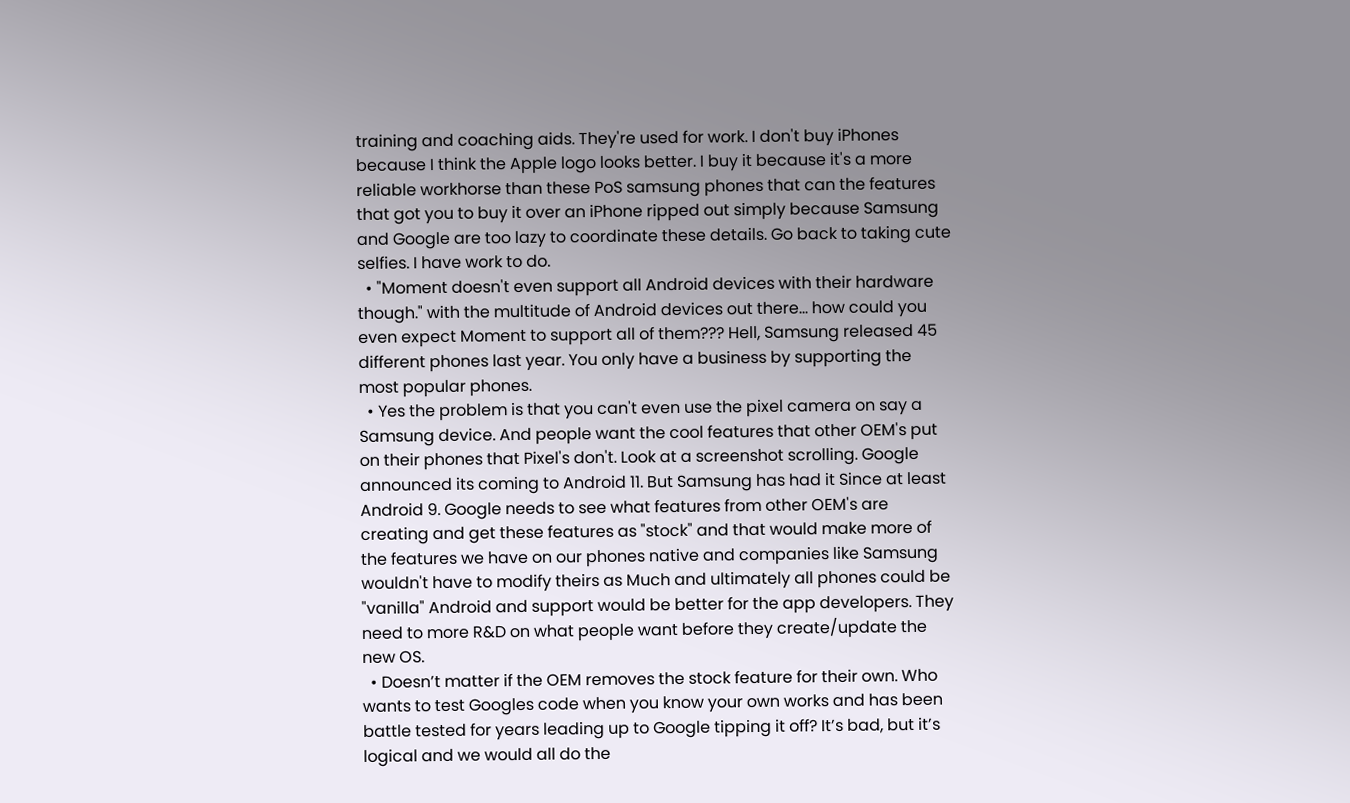training and coaching aids. They're used for work. I don't buy iPhones because I think the Apple logo looks better. I buy it because it's a more reliable workhorse than these PoS samsung phones that can the features that got you to buy it over an iPhone ripped out simply because Samsung and Google are too lazy to coordinate these details. Go back to taking cute selfies. I have work to do.
  • "Moment doesn't even support all Android devices with their hardware though." with the multitude of Android devices out there... how could you even expect Moment to support all of them??? Hell, Samsung released 45 different phones last year. You only have a business by supporting the most popular phones.
  • Yes the problem is that you can't even use the pixel camera on say a Samsung device. And people want the cool features that other OEM's put on their phones that Pixel's don't. Look at a screenshot scrolling. Google announced its coming to Android 11. But Samsung has had it Since at least Android 9. Google needs to see what features from other OEM's are creating and get these features as "stock" and that would make more of the features we have on our phones native and companies like Samsung wouldn't have to modify theirs as Much and ultimately all phones could be "vanilla" Android and support would be better for the app developers. They need to more R&D on what people want before they create/update the new OS.
  • Doesn’t matter if the OEM removes the stock feature for their own. Who wants to test Googles code when you know your own works and has been battle tested for years leading up to Google tipping it off? It’s bad, but it’s logical and we would all do the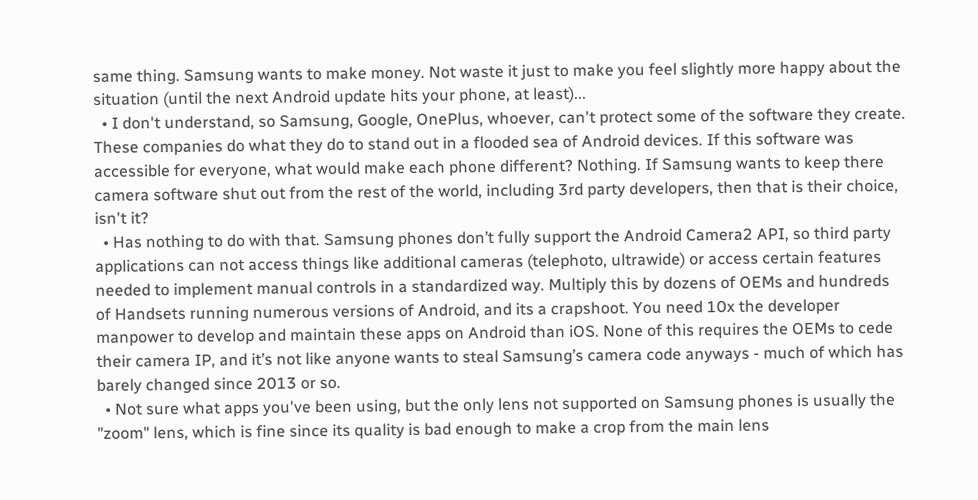same thing. Samsung wants to make money. Not waste it just to make you feel slightly more happy about the situation (until the next Android update hits your phone, at least)...
  • I don't understand, so Samsung, Google, OnePlus, whoever, can't protect some of the software they create. These companies do what they do to stand out in a flooded sea of Android devices. If this software was accessible for everyone, what would make each phone different? Nothing. If Samsung wants to keep there camera software shut out from the rest of the world, including 3rd party developers, then that is their choice, isn't it?
  • Has nothing to do with that. Samsung phones don’t fully support the Android Camera2 API, so third party applications can not access things like additional cameras (telephoto, ultrawide) or access certain features needed to implement manual controls in a standardized way. Multiply this by dozens of OEMs and hundreds of Handsets running numerous versions of Android, and its a crapshoot. You need 10x the developer manpower to develop and maintain these apps on Android than iOS. None of this requires the OEMs to cede their camera IP, and it’s not like anyone wants to steal Samsung’s camera code anyways - much of which has barely changed since 2013 or so.
  • Not sure what apps you've been using, but the only lens not supported on Samsung phones is usually the "zoom" lens, which is fine since its quality is bad enough to make a crop from the main lens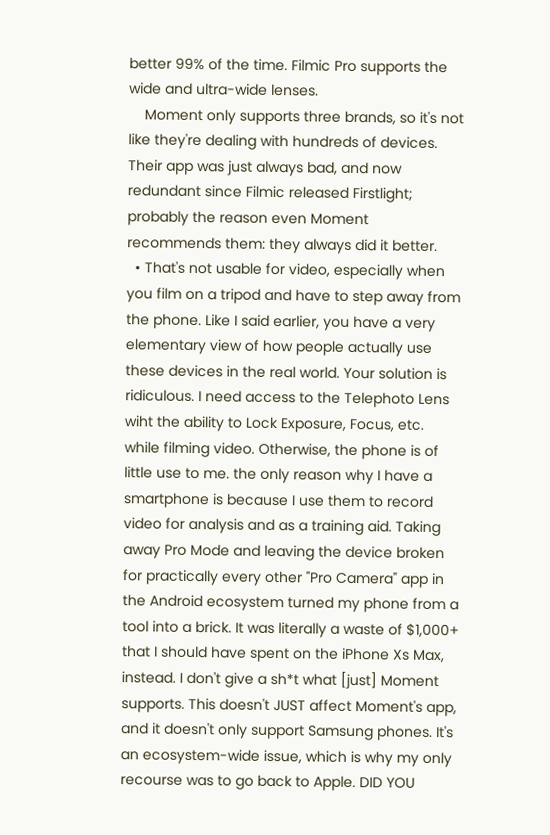better 99% of the time. Filmic Pro supports the wide and ultra-wide lenses.
    Moment only supports three brands, so it's not like they're dealing with hundreds of devices. Their app was just always bad, and now redundant since Filmic released Firstlight; probably the reason even Moment recommends them: they always did it better.
  • That's not usable for video, especially when you film on a tripod and have to step away from the phone. Like I said earlier, you have a very elementary view of how people actually use these devices in the real world. Your solution is ridiculous. I need access to the Telephoto Lens wiht the ability to Lock Exposure, Focus, etc. while filming video. Otherwise, the phone is of little use to me. the only reason why I have a smartphone is because I use them to record video for analysis and as a training aid. Taking away Pro Mode and leaving the device broken for practically every other "Pro Camera" app in the Android ecosystem turned my phone from a tool into a brick. It was literally a waste of $1,000+ that I should have spent on the iPhone Xs Max, instead. I don't give a sh*t what [just] Moment supports. This doesn't JUST affect Moment's app, and it doesn't only support Samsung phones. It's an ecosystem-wide issue, which is why my only recourse was to go back to Apple. DID YOU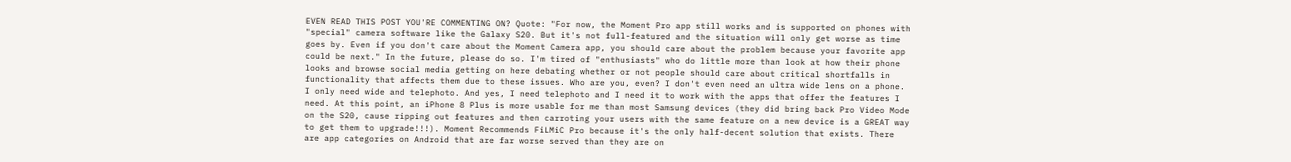EVEN READ THIS POST YOU'RE COMMENTING ON? Quote: "For now, the Moment Pro app still works and is supported on phones with "special" camera software like the Galaxy S20. But it's not full-featured and the situation will only get worse as time goes by. Even if you don't care about the Moment Camera app, you should care about the problem because your favorite app could be next." In the future, please do so. I'm tired of "enthusiasts" who do little more than look at how their phone looks and browse social media getting on here debating whether or not people should care about critical shortfalls in functionality that affects them due to these issues. Who are you, even? I don't even need an ultra wide lens on a phone. I only need wide and telephoto. And yes, I need telephoto and I need it to work with the apps that offer the features I need. At this point, an iPhone 8 Plus is more usable for me than most Samsung devices (they did bring back Pro Video Mode on the S20, cause ripping out features and then carroting your users with the same feature on a new device is a GREAT way to get them to upgrade!!!). Moment Recommends FiLMiC Pro because it's the only half-decent solution that exists. There are app categories on Android that are far worse served than they are on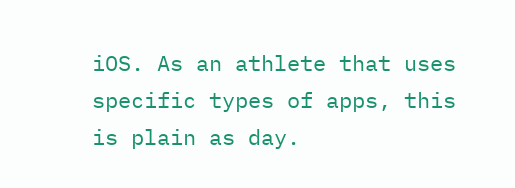iOS. As an athlete that uses specific types of apps, this is plain as day.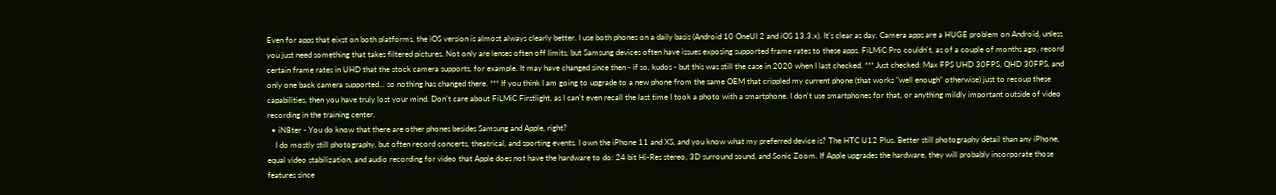Even for apps that eixst on both platforms, the iOS version is almost always clearly better. I use both phones on a daily basis (Android 10 OneUI 2 and iOS 13.3.x). It's clear as day. Camera apps are a HUGE problem on Android, unless you just need something that takes filtered pictures. Not only are lenses often off limits, but Samsung devices often have issues exposing supported frame rates to these apps. FiLMiC Pro couldn't, as of a couple of months ago, record certain frame rates in UHD that the stock camera supports, for example. It may have changed since then - if so, kudos - but this was still the case in 2020 when I last checked. *** Just checked: Max FPS UHD 30FPS, QHD 30FPS, and only one back camera supported... so nothing has changed there. *** If you think I am going to upgrade to a new phone from the same OEM that crippled my current phone (that works "well enough" otherwise) just to recoup these capabilities, then you have truly lost your mind. Don't care about FiLMiC Firstlight, as I can't even recall the last time I took a photo with a smartphone. I don't use smartphones for that, or anything mildly important outside of video recording in the training center.
  • iN8ter - You do know that there are other phones besides Samsung and Apple, right?
    I do mostly still photography, but often record concerts, theatrical, and sporting events. I own the iPhone 11 and XS, and you know what my preferred device is? The HTC U12 Plus. Better still photography detail than any iPhone, equal video stabilization, and audio recording for video that Apple does not have the hardware to do: 24 bit Hi-Res stereo, 3D surround sound, and Sonic Zoom. If Apple upgrades the hardware, they will probably incorporate those features since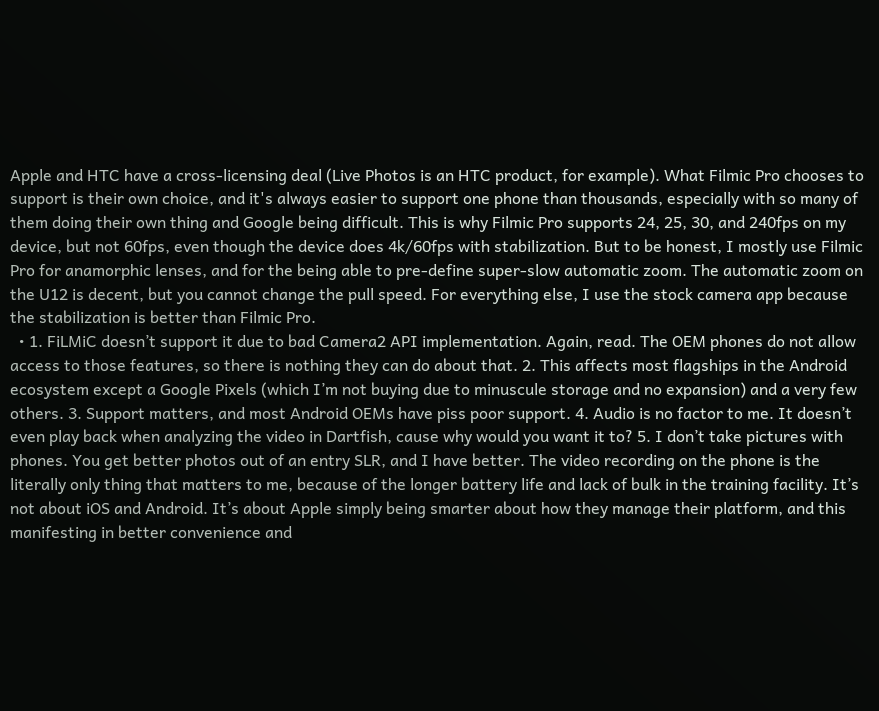Apple and HTC have a cross-licensing deal (Live Photos is an HTC product, for example). What Filmic Pro chooses to support is their own choice, and it's always easier to support one phone than thousands, especially with so many of them doing their own thing and Google being difficult. This is why Filmic Pro supports 24, 25, 30, and 240fps on my device, but not 60fps, even though the device does 4k/60fps with stabilization. But to be honest, I mostly use Filmic Pro for anamorphic lenses, and for the being able to pre-define super-slow automatic zoom. The automatic zoom on the U12 is decent, but you cannot change the pull speed. For everything else, I use the stock camera app because the stabilization is better than Filmic Pro.
  • 1. FiLMiC doesn’t support it due to bad Camera2 API implementation. Again, read. The OEM phones do not allow access to those features, so there is nothing they can do about that. 2. This affects most flagships in the Android ecosystem except a Google Pixels (which I’m not buying due to minuscule storage and no expansion) and a very few others. 3. Support matters, and most Android OEMs have piss poor support. 4. Audio is no factor to me. It doesn’t even play back when analyzing the video in Dartfish, cause why would you want it to? 5. I don’t take pictures with phones. You get better photos out of an entry SLR, and I have better. The video recording on the phone is the literally only thing that matters to me, because of the longer battery life and lack of bulk in the training facility. It’s not about iOS and Android. It’s about Apple simply being smarter about how they manage their platform, and this manifesting in better convenience and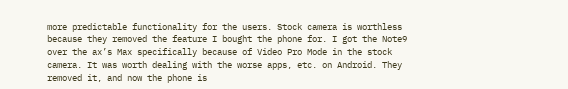more predictable functionality for the users. Stock camera is worthless because they removed the feature I bought the phone for. I got the Note9 over the ax’s Max specifically because of Video Pro Mode in the stock camera. It was worth dealing with the worse apps, etc. on Android. They removed it, and now the phone is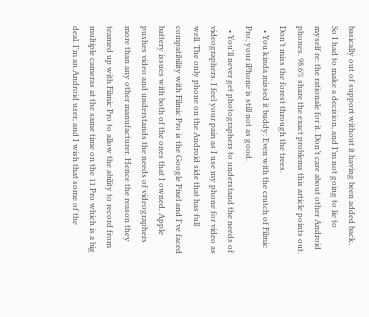basically out of support without it having been added back. So I had to make a decision, and I’m not going to lie to myself re: the rationale for it. Don’t care about other Android phones. 98.6% share the exact problems this article points out. Don’t miss the forest through the trees.
  • You kinda missed it buddy: Even with the crutch of Filmic Pro, your iPhone is still not as good.
  • You'll never get photographers to understand the needs of videographers. I feel your pain as I use my phone for video as well. The only phone on the Android side that has full compatibility with Filmic Pro is the Google Pixel and I've faced battery issues with both of the ones that I owned. Apple pushes video and understands the needs of videographers more than any other manufacturer. Hence the reason they teamed up with Filmic Pro to allow the ability to record from multiple cameras at the same time on the 11 Pro which is a big deal. I'm an Android user, and I wish that some of the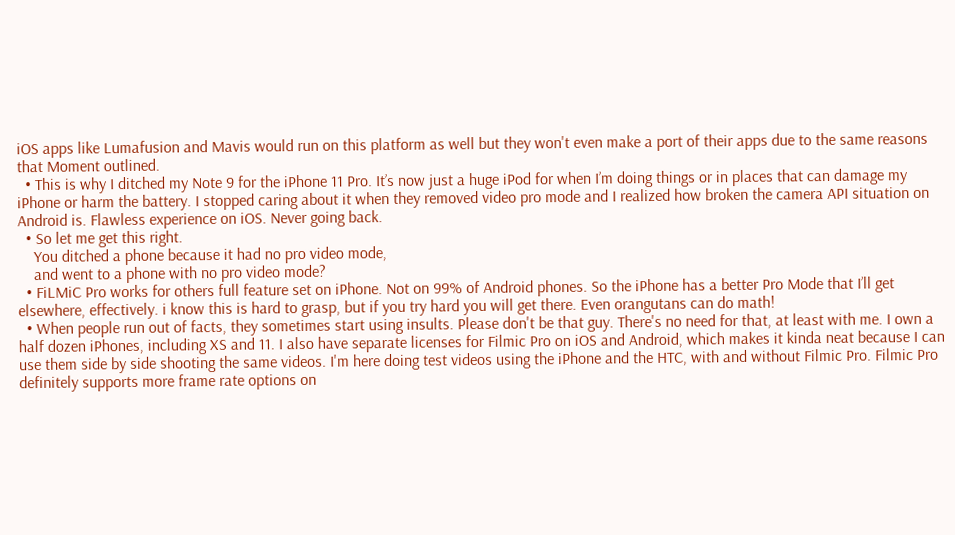iOS apps like Lumafusion and Mavis would run on this platform as well but they won't even make a port of their apps due to the same reasons that Moment outlined.
  • This is why I ditched my Note 9 for the iPhone 11 Pro. It’s now just a huge iPod for when I’m doing things or in places that can damage my iPhone or harm the battery. I stopped caring about it when they removed video pro mode and I realized how broken the camera API situation on Android is. Flawless experience on iOS. Never going back.
  • So let me get this right.
    You ditched a phone because it had no pro video mode,
    and went to a phone with no pro video mode?
  • FiLMiC Pro works for others full feature set on iPhone. Not on 99% of Android phones. So the iPhone has a better Pro Mode that I’ll get elsewhere, effectively. i know this is hard to grasp, but if you try hard you will get there. Even orangutans can do math!
  • When people run out of facts, they sometimes start using insults. Please don't be that guy. There's no need for that, at least with me. I own a half dozen iPhones, including XS and 11. I also have separate licenses for Filmic Pro on iOS and Android, which makes it kinda neat because I can use them side by side shooting the same videos. I'm here doing test videos using the iPhone and the HTC, with and without Filmic Pro. Filmic Pro definitely supports more frame rate options on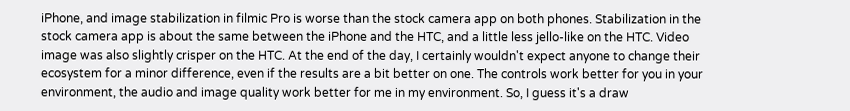iPhone, and image stabilization in filmic Pro is worse than the stock camera app on both phones. Stabilization in the stock camera app is about the same between the iPhone and the HTC, and a little less jello-like on the HTC. Video image was also slightly crisper on the HTC. At the end of the day, I certainly wouldn't expect anyone to change their ecosystem for a minor difference, even if the results are a bit better on one. The controls work better for you in your environment, the audio and image quality work better for me in my environment. So, I guess it's a draw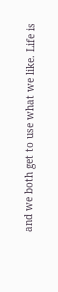and we both get to use what we like. Life is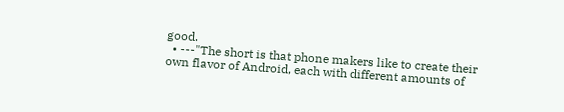good.
  • ---"The short is that phone makers like to create their own flavor of Android, each with different amounts of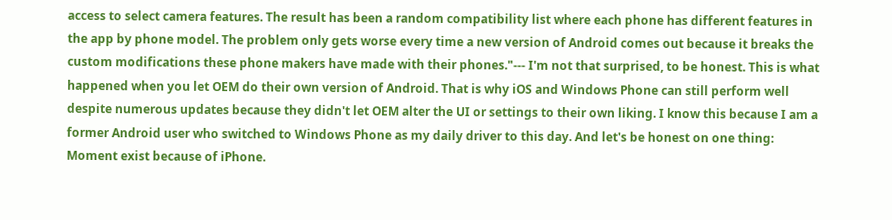access to select camera features. The result has been a random compatibility list where each phone has different features in the app by phone model. The problem only gets worse every time a new version of Android comes out because it breaks the custom modifications these phone makers have made with their phones."--- I'm not that surprised, to be honest. This is what happened when you let OEM do their own version of Android. That is why iOS and Windows Phone can still perform well despite numerous updates because they didn't let OEM alter the UI or settings to their own liking. I know this because I am a former Android user who switched to Windows Phone as my daily driver to this day. And let's be honest on one thing: Moment exist because of iPhone.